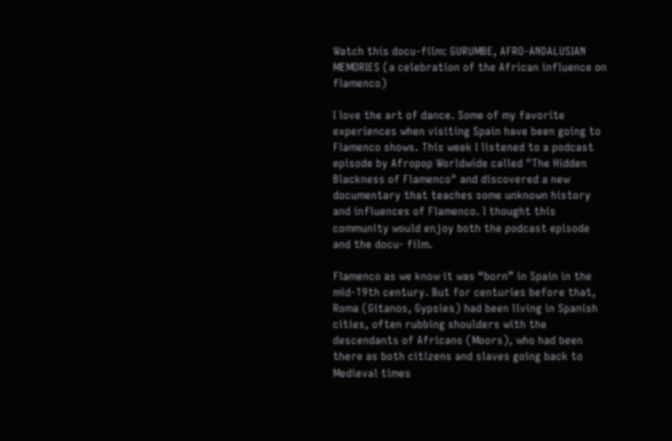Watch this docu-film: GURUMBE, AFRO-ANDALUSIAN MEMORIES (a celebration of the African influence on flamenco)

I love the art of dance. Some of my favorite experiences when visiting Spain have been going to Flamenco shows. This week I listened to a podcast episode by Afropop Worldwide called "The Hidden Blackness of Flamenco" and discovered a new documentary that teaches some unknown history and influences of Flamenco. I thought this community would enjoy both the podcast episode and the docu- film.

Flamenco as we know it was “born” in Spain in the mid-19th century. But for centuries before that, Roma (Gitanos, Gypsies) had been living in Spanish cities, often rubbing shoulders with the descendants of Africans (Moors), who had been there as both citizens and slaves going back to Medieval times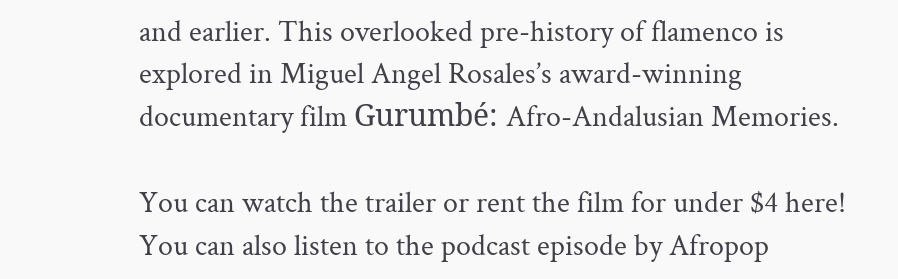and earlier. This overlooked pre-history of flamenco is explored in Miguel Angel Rosales’s award-winning documentary film Gurumbé: Afro-Andalusian Memories.

You can watch the trailer or rent the film for under $4 here! You can also listen to the podcast episode by Afropop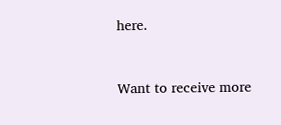here.


Want to receive more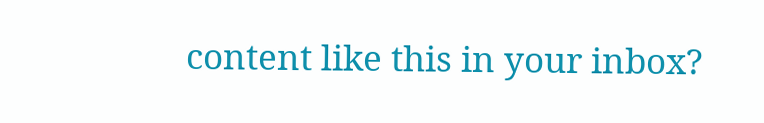content like this in your inbox?